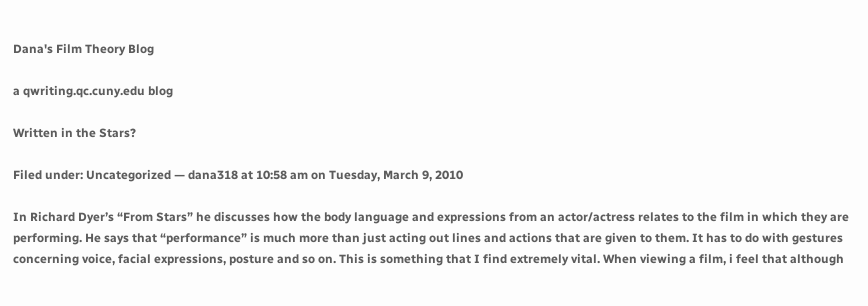Dana's Film Theory Blog

a qwriting.qc.cuny.edu blog

Written in the Stars?

Filed under: Uncategorized — dana318 at 10:58 am on Tuesday, March 9, 2010

In Richard Dyer’s “From Stars” he discusses how the body language and expressions from an actor/actress relates to the film in which they are performing. He says that “performance” is much more than just acting out lines and actions that are given to them. It has to do with gestures concerning voice, facial expressions, posture and so on. This is something that I find extremely vital. When viewing a film, i feel that although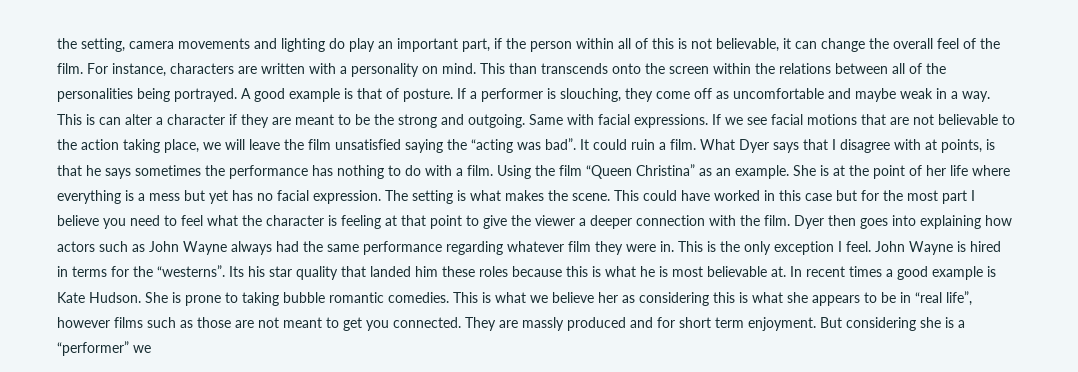the setting, camera movements and lighting do play an important part, if the person within all of this is not believable, it can change the overall feel of the film. For instance, characters are written with a personality on mind. This than transcends onto the screen within the relations between all of the personalities being portrayed. A good example is that of posture. If a performer is slouching, they come off as uncomfortable and maybe weak in a way. This is can alter a character if they are meant to be the strong and outgoing. Same with facial expressions. If we see facial motions that are not believable to the action taking place, we will leave the film unsatisfied saying the “acting was bad”. It could ruin a film. What Dyer says that I disagree with at points, is that he says sometimes the performance has nothing to do with a film. Using the film “Queen Christina” as an example. She is at the point of her life where everything is a mess but yet has no facial expression. The setting is what makes the scene. This could have worked in this case but for the most part I believe you need to feel what the character is feeling at that point to give the viewer a deeper connection with the film. Dyer then goes into explaining how actors such as John Wayne always had the same performance regarding whatever film they were in. This is the only exception I feel. John Wayne is hired in terms for the “westerns”. Its his star quality that landed him these roles because this is what he is most believable at. In recent times a good example is Kate Hudson. She is prone to taking bubble romantic comedies. This is what we believe her as considering this is what she appears to be in “real life”, however films such as those are not meant to get you connected. They are massly produced and for short term enjoyment. But considering she is a “performer” we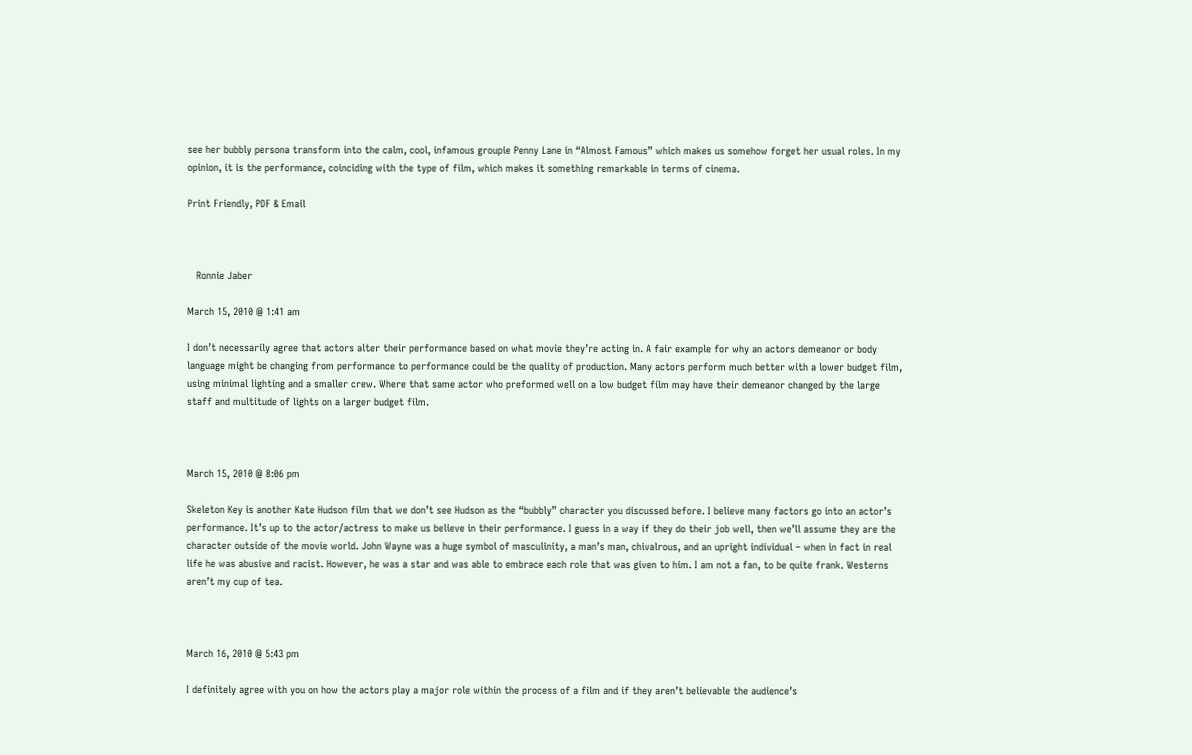see her bubbly persona transform into the calm, cool, infamous groupie Penny Lane in “Almost Famous” which makes us somehow forget her usual roles. In my opinion, it is the performance, coinciding with the type of film, which makes it something remarkable in terms of cinema.

Print Friendly, PDF & Email



   Ronnie Jaber

March 15, 2010 @ 1:41 am

I don’t necessarily agree that actors alter their performance based on what movie they’re acting in. A fair example for why an actors demeanor or body language might be changing from performance to performance could be the quality of production. Many actors perform much better with a lower budget film, using minimal lighting and a smaller crew. Where that same actor who preformed well on a low budget film may have their demeanor changed by the large staff and multitude of lights on a larger budget film.



March 15, 2010 @ 8:06 pm

Skeleton Key is another Kate Hudson film that we don’t see Hudson as the “bubbly” character you discussed before. I believe many factors go into an actor’s performance. It’s up to the actor/actress to make us believe in their performance. I guess in a way if they do their job well, then we’ll assume they are the character outside of the movie world. John Wayne was a huge symbol of masculinity, a man’s man, chivalrous, and an upright individual – when in fact in real life he was abusive and racist. However, he was a star and was able to embrace each role that was given to him. I am not a fan, to be quite frank. Westerns aren’t my cup of tea.



March 16, 2010 @ 5:43 pm

I definitely agree with you on how the actors play a major role within the process of a film and if they aren’t believable the audience’s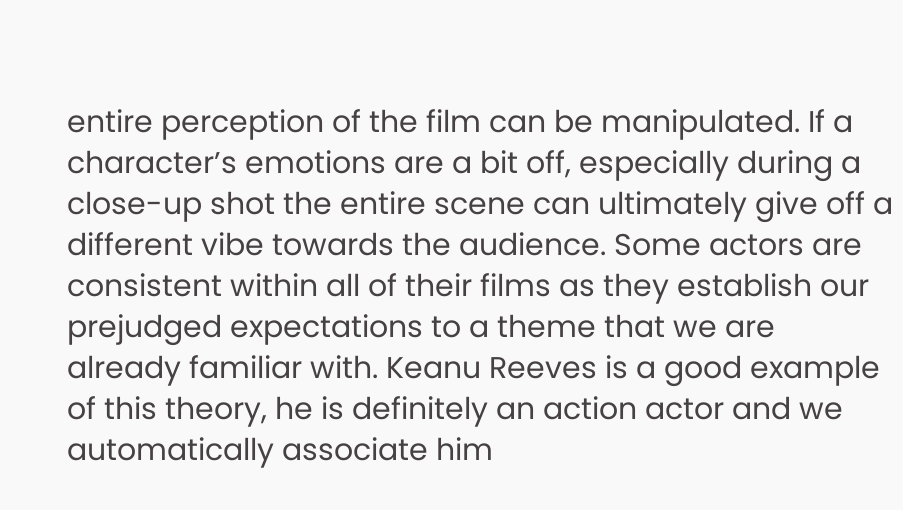entire perception of the film can be manipulated. If a character’s emotions are a bit off, especially during a close-up shot the entire scene can ultimately give off a different vibe towards the audience. Some actors are consistent within all of their films as they establish our prejudged expectations to a theme that we are already familiar with. Keanu Reeves is a good example of this theory, he is definitely an action actor and we automatically associate him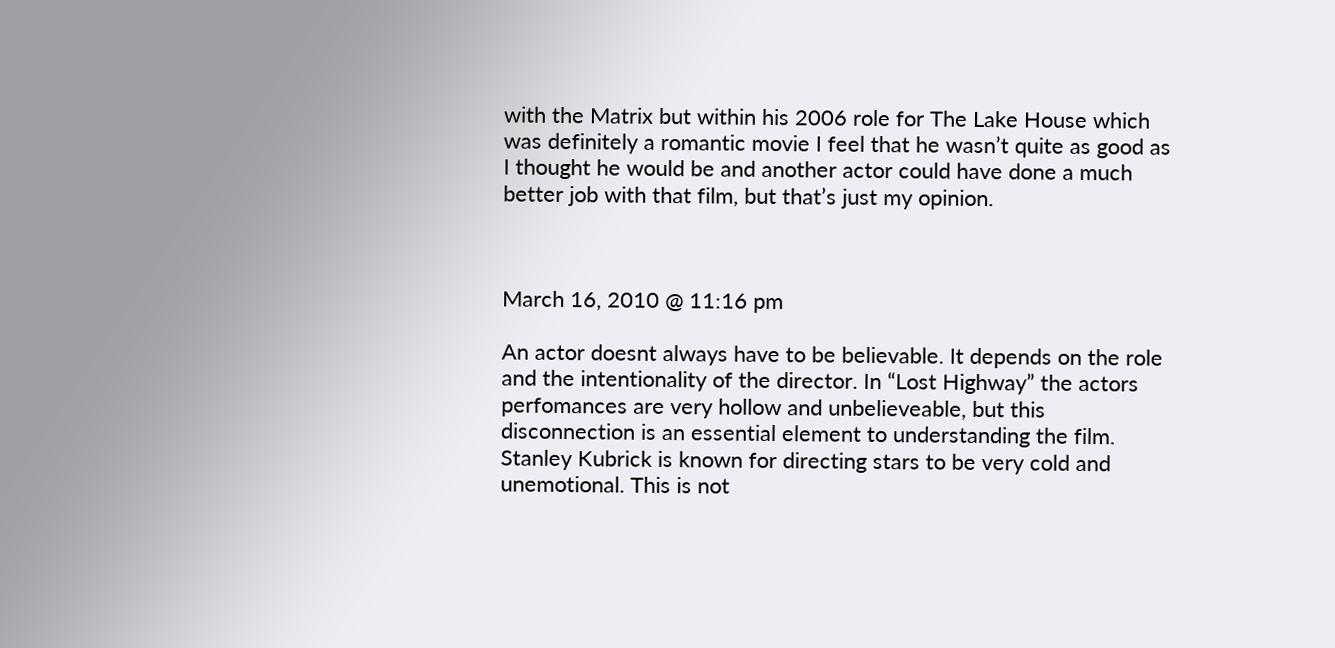with the Matrix but within his 2006 role for The Lake House which was definitely a romantic movie I feel that he wasn’t quite as good as I thought he would be and another actor could have done a much better job with that film, but that’s just my opinion.



March 16, 2010 @ 11:16 pm

An actor doesnt always have to be believable. It depends on the role and the intentionality of the director. In “Lost Highway” the actors perfomances are very hollow and unbelieveable, but this disconnection is an essential element to understanding the film. Stanley Kubrick is known for directing stars to be very cold and unemotional. This is not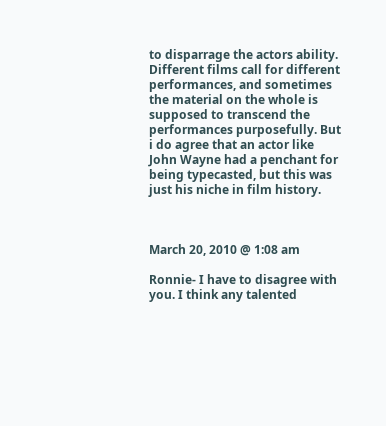to disparrage the actors ability. Different films call for different performances, and sometimes the material on the whole is supposed to transcend the performances purposefully. But i do agree that an actor like John Wayne had a penchant for being typecasted, but this was just his niche in film history.



March 20, 2010 @ 1:08 am

Ronnie- I have to disagree with you. I think any talented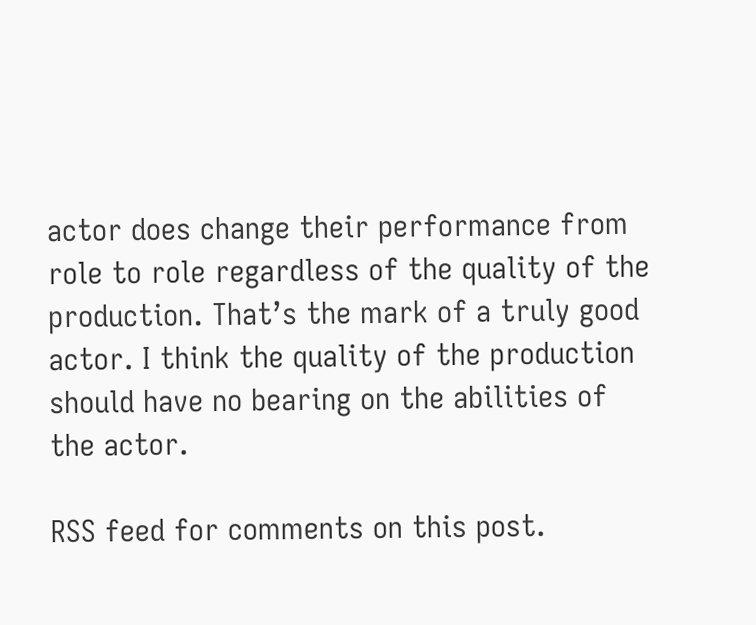actor does change their performance from role to role regardless of the quality of the production. That’s the mark of a truly good actor. I think the quality of the production should have no bearing on the abilities of the actor.

RSS feed for comments on this post.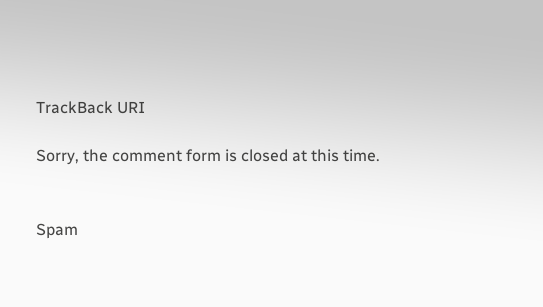TrackBack URI

Sorry, the comment form is closed at this time.


Spam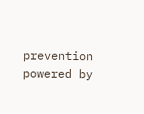prevention powered by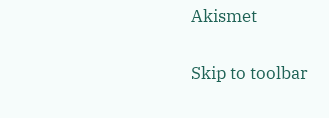Akismet

Skip to toolbar